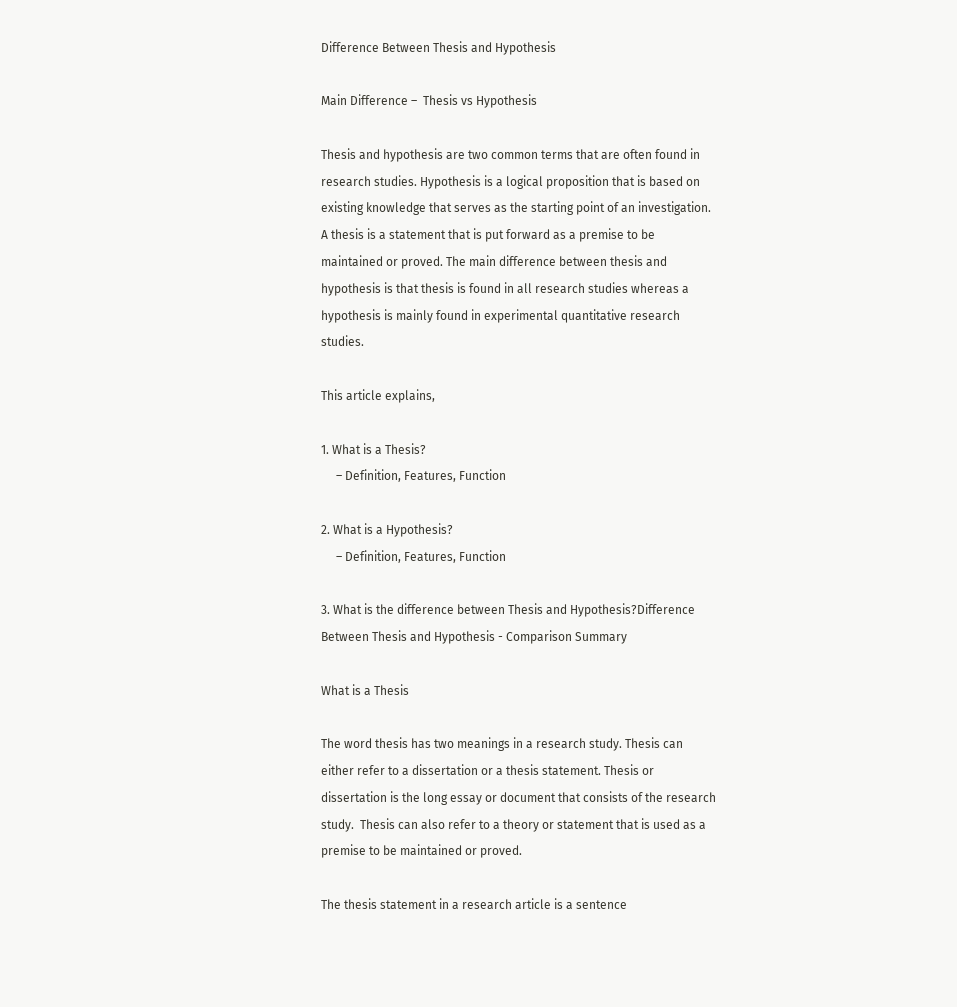Difference Between Thesis and Hypothesis

Main Difference –  Thesis vs Hypothesis

Thesis and hypothesis are two common terms that are often found in research studies. Hypothesis is a logical proposition that is based on existing knowledge that serves as the starting point of an investigation. A thesis is a statement that is put forward as a premise to be maintained or proved. The main difference between thesis and hypothesis is that thesis is found in all research studies whereas a hypothesis is mainly found in experimental quantitative research studies.

This article explains,

1. What is a Thesis?
     – Definition, Features, Function

2. What is a Hypothesis?
     – Definition, Features, Function

3. What is the difference between Thesis and Hypothesis?Difference Between Thesis and Hypothesis - Comparison Summary

What is a Thesis

The word thesis has two meanings in a research study. Thesis can either refer to a dissertation or a thesis statement. Thesis or dissertation is the long essay or document that consists of the research study.  Thesis can also refer to a theory or statement that is used as a premise to be maintained or proved.

The thesis statement in a research article is a sentence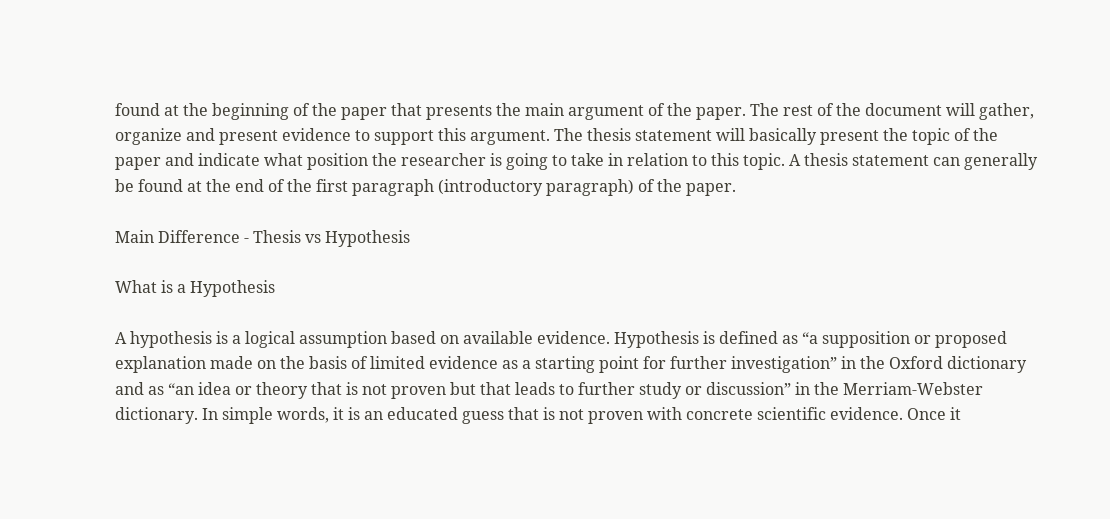found at the beginning of the paper that presents the main argument of the paper. The rest of the document will gather, organize and present evidence to support this argument. The thesis statement will basically present the topic of the paper and indicate what position the researcher is going to take in relation to this topic. A thesis statement can generally be found at the end of the first paragraph (introductory paragraph) of the paper.

Main Difference - Thesis vs Hypothesis

What is a Hypothesis

A hypothesis is a logical assumption based on available evidence. Hypothesis is defined as “a supposition or proposed explanation made on the basis of limited evidence as a starting point for further investigation” in the Oxford dictionary and as “an idea or theory that is not proven but that leads to further study or discussion” in the Merriam-Webster dictionary. In simple words, it is an educated guess that is not proven with concrete scientific evidence. Once it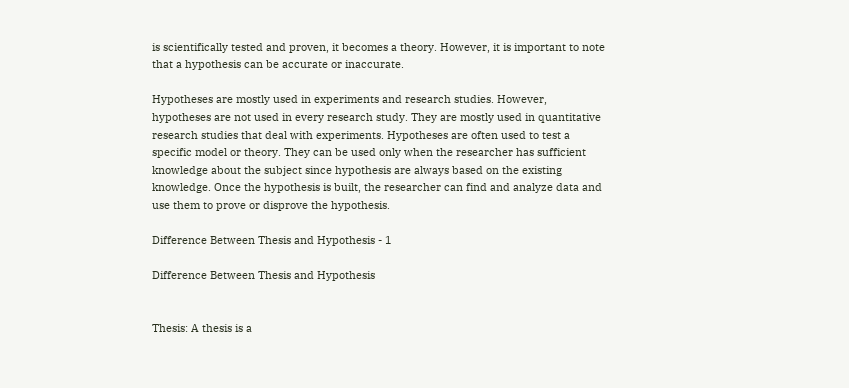is scientifically tested and proven, it becomes a theory. However, it is important to note that a hypothesis can be accurate or inaccurate.

Hypotheses are mostly used in experiments and research studies. However, hypotheses are not used in every research study. They are mostly used in quantitative research studies that deal with experiments. Hypotheses are often used to test a specific model or theory. They can be used only when the researcher has sufficient knowledge about the subject since hypothesis are always based on the existing knowledge. Once the hypothesis is built, the researcher can find and analyze data and use them to prove or disprove the hypothesis.

Difference Between Thesis and Hypothesis - 1

Difference Between Thesis and Hypothesis


Thesis: A thesis is a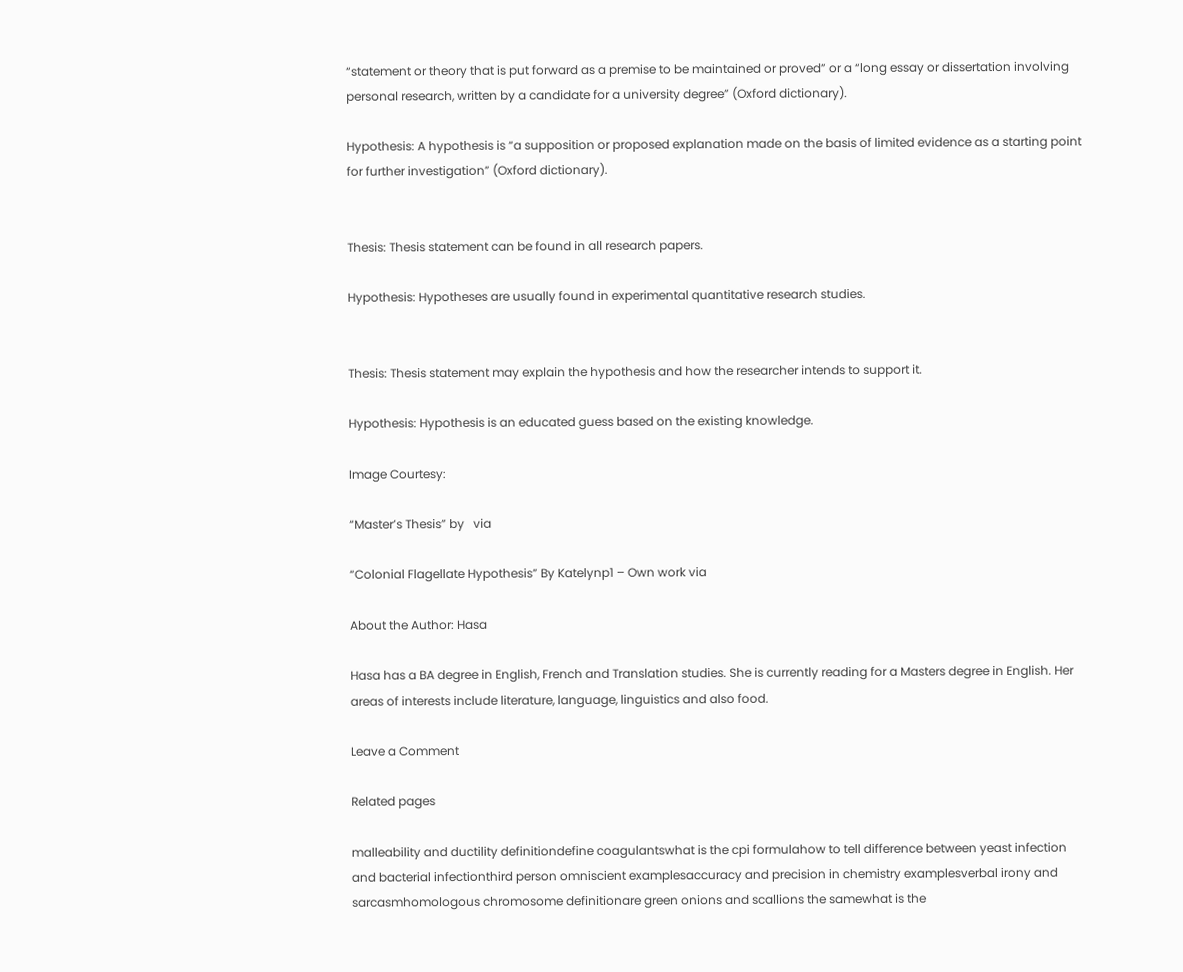“statement or theory that is put forward as a premise to be maintained or proved” or a “long essay or dissertation involving personal research, written by a candidate for a university degree” (Oxford dictionary).

Hypothesis: A hypothesis is “a supposition or proposed explanation made on the basis of limited evidence as a starting point for further investigation” (Oxford dictionary).


Thesis: Thesis statement can be found in all research papers.

Hypothesis: Hypotheses are usually found in experimental quantitative research studies.


Thesis: Thesis statement may explain the hypothesis and how the researcher intends to support it.

Hypothesis: Hypothesis is an educated guess based on the existing knowledge.

Image Courtesy:

“Master’s Thesis” by   via

“Colonial Flagellate Hypothesis” By Katelynp1 – Own work via

About the Author: Hasa

Hasa has a BA degree in English, French and Translation studies. She is currently reading for a Masters degree in English. Her areas of interests include literature, language, linguistics and also food.

Leave a Comment

Related pages

malleability and ductility definitiondefine coagulantswhat is the cpi formulahow to tell difference between yeast infection and bacterial infectionthird person omniscient examplesaccuracy and precision in chemistry examplesverbal irony and sarcasmhomologous chromosome definitionare green onions and scallions the samewhat is the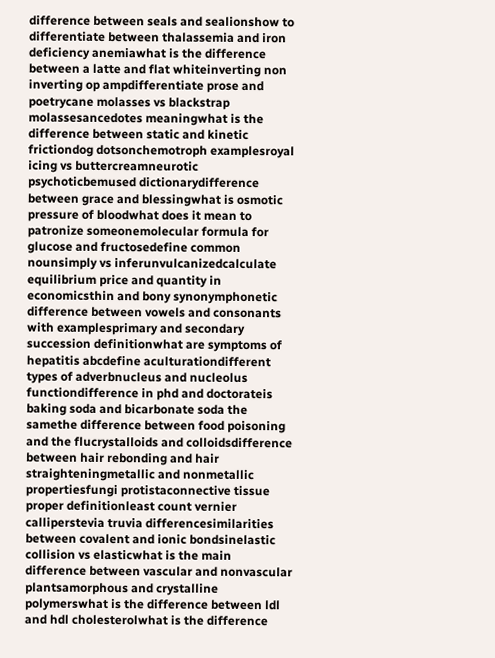difference between seals and sealionshow to differentiate between thalassemia and iron deficiency anemiawhat is the difference between a latte and flat whiteinverting non inverting op ampdifferentiate prose and poetrycane molasses vs blackstrap molassesancedotes meaningwhat is the difference between static and kinetic frictiondog dotsonchemotroph examplesroyal icing vs buttercreamneurotic psychoticbemused dictionarydifference between grace and blessingwhat is osmotic pressure of bloodwhat does it mean to patronize someonemolecular formula for glucose and fructosedefine common nounsimply vs inferunvulcanizedcalculate equilibrium price and quantity in economicsthin and bony synonymphonetic difference between vowels and consonants with examplesprimary and secondary succession definitionwhat are symptoms of hepatitis abcdefine aculturationdifferent types of adverbnucleus and nucleolus functiondifference in phd and doctorateis baking soda and bicarbonate soda the samethe difference between food poisoning and the flucrystalloids and colloidsdifference between hair rebonding and hair straighteningmetallic and nonmetallic propertiesfungi protistaconnective tissue proper definitionleast count vernier calliperstevia truvia differencesimilarities between covalent and ionic bondsinelastic collision vs elasticwhat is the main difference between vascular and nonvascular plantsamorphous and crystalline polymerswhat is the difference between ldl and hdl cholesterolwhat is the difference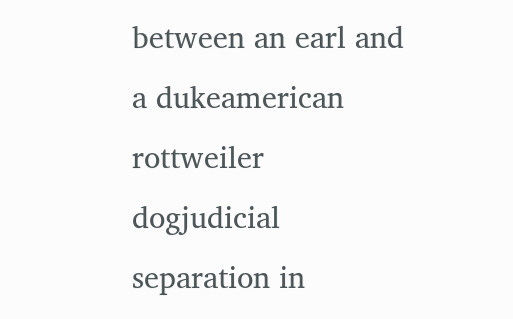between an earl and a dukeamerican rottweiler dogjudicial separation in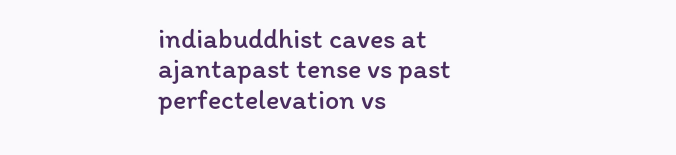indiabuddhist caves at ajantapast tense vs past perfectelevation vs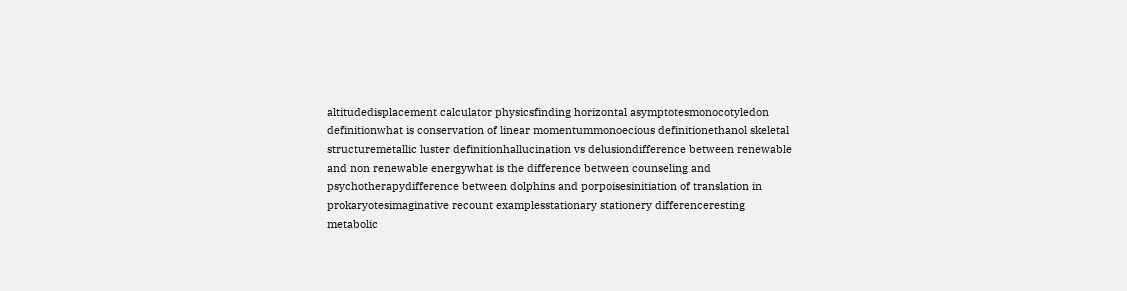altitudedisplacement calculator physicsfinding horizontal asymptotesmonocotyledon definitionwhat is conservation of linear momentummonoecious definitionethanol skeletal structuremetallic luster definitionhallucination vs delusiondifference between renewable and non renewable energywhat is the difference between counseling and psychotherapydifference between dolphins and porpoisesinitiation of translation in prokaryotesimaginative recount examplesstationary stationery differenceresting metabolic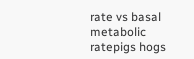rate vs basal metabolic ratepigs hogs